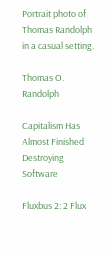Portrait photo of Thomas Randolph in a casual setting.

Thomas O. Randolph

Capitalism Has Almost Finished Destroying Software

Fluxbus 2: 2 Flux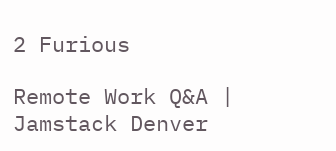2 Furious

Remote Work Q&A | Jamstack Denver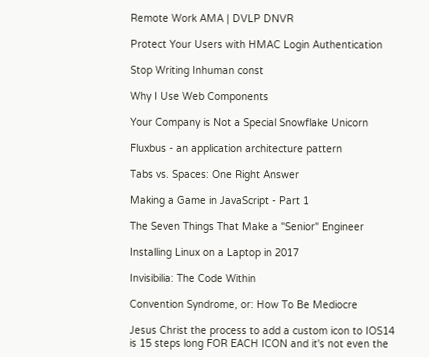Remote Work AMA | DVLP DNVR

Protect Your Users with HMAC Login Authentication

Stop Writing Inhuman const

Why I Use Web Components

Your Company is Not a Special Snowflake Unicorn

Fluxbus - an application architecture pattern

Tabs vs. Spaces: One Right Answer

Making a Game in JavaScript - Part 1

The Seven Things That Make a "Senior" Engineer

Installing Linux on a Laptop in 2017

Invisibilia: The Code Within

Convention Syndrome, or: How To Be Mediocre

Jesus Christ the process to add a custom icon to IOS14 is 15 steps long FOR EACH ICON and it's not even the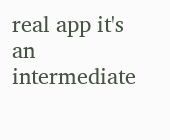real app it's an intermediate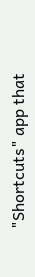"Shortcuts" app that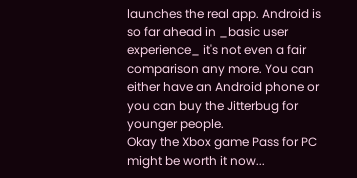launches the real app. Android is so far ahead in _basic user experience_ it's not even a fair comparison any more. You can either have an Android phone or you can buy the Jitterbug for younger people.
Okay the Xbox game Pass for PC might be worth it now...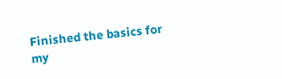Finished the basics for my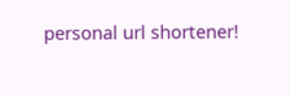personal url shortener!